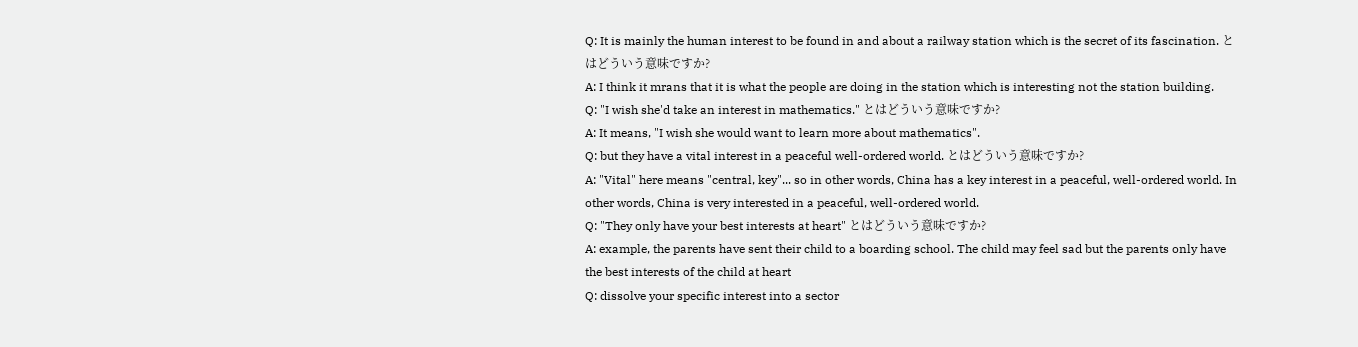Q: It is mainly the human interest to be found in and about a railway station which is the secret of its fascination. とはどういう意味ですか?
A: I think it mrans that it is what the people are doing in the station which is interesting not the station building.
Q: "I wish she'd take an interest in mathematics." とはどういう意味ですか?
A: It means, "I wish she would want to learn more about mathematics".
Q: but they have a vital interest in a peaceful well-ordered world. とはどういう意味ですか?
A: "Vital" here means "central, key"... so in other words, China has a key interest in a peaceful, well-ordered world. In other words, China is very interested in a peaceful, well-ordered world.
Q: "They only have your best interests at heart" とはどういう意味ですか?
A: example, the parents have sent their child to a boarding school. The child may feel sad but the parents only have the best interests of the child at heart
Q: dissolve your specific interest into a sector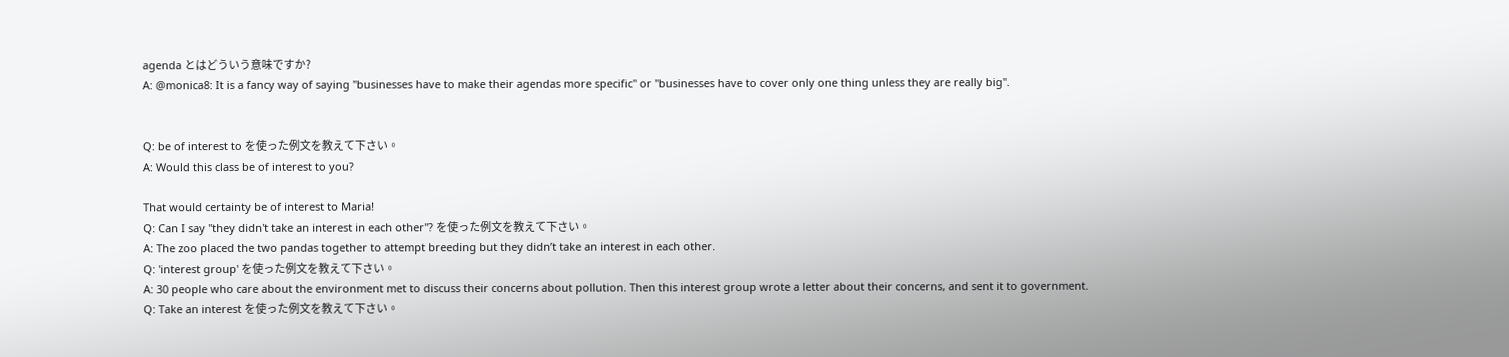agenda とはどういう意味ですか?
A: @monica8: It is a fancy way of saying "businesses have to make their agendas more specific" or "businesses have to cover only one thing unless they are really big".


Q: be of interest to を使った例文を教えて下さい。
A: Would this class be of interest to you?

That would certainty be of interest to Maria!
Q: Can I say "they didn't take an interest in each other"? を使った例文を教えて下さい。
A: The zoo placed the two pandas together to attempt breeding but they didn’t take an interest in each other.
Q: 'interest group' を使った例文を教えて下さい。
A: 30 people who care about the environment met to discuss their concerns about pollution. Then this interest group wrote a letter about their concerns, and sent it to government.
Q: Take an interest を使った例文を教えて下さい。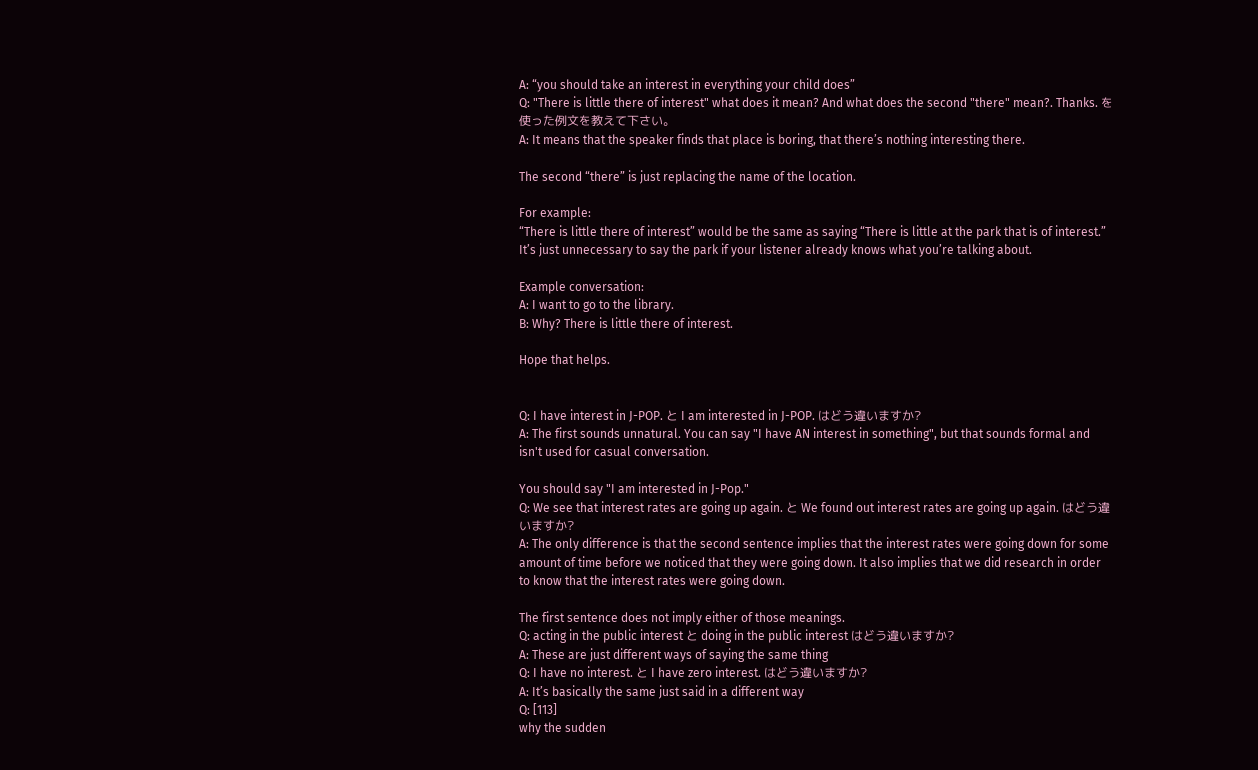A: “you should take an interest in everything your child does”
Q: "There is little there of interest" what does it mean? And what does the second "there" mean?. Thanks. を使った例文を教えて下さい。
A: It means that the speaker finds that place is boring, that there’s nothing interesting there.

The second “there” is just replacing the name of the location.

For example:
“There is little there of interest” would be the same as saying “There is little at the park that is of interest.” It’s just unnecessary to say the park if your listener already knows what you’re talking about.

Example conversation:
A: I want to go to the library.
B: Why? There is little there of interest.

Hope that helps.


Q: I have interest in J-POP. と I am interested in J-POP. はどう違いますか?
A: The first sounds unnatural. You can say "I have AN interest in something", but that sounds formal and isn't used for casual conversation.

You should say "I am interested in J-Pop."
Q: We see that interest rates are going up again. と We found out interest rates are going up again. はどう違いますか?
A: The only difference is that the second sentence implies that the interest rates were going down for some amount of time before we noticed that they were going down. It also implies that we did research in order to know that the interest rates were going down.

The first sentence does not imply either of those meanings.
Q: acting in the public interest と doing in the public interest はどう違いますか?
A: These are just different ways of saying the same thing
Q: I have no interest. と I have zero interest. はどう違いますか?
A: It’s basically the same just said in a different way
Q: [113]
why the sudden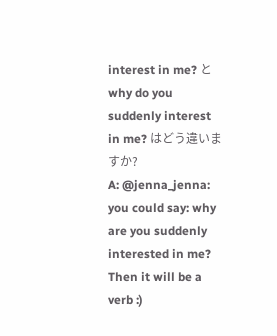interest in me? と why do you suddenly interest in me? はどう違いますか?
A: @jenna_jenna: you could say: why are you suddenly interested in me? Then it will be a verb :)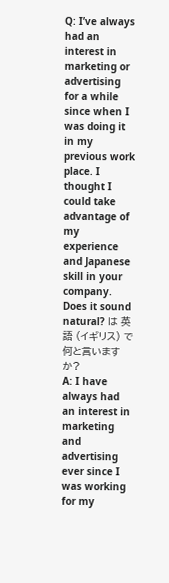Q: I’ve always had an interest in marketing or advertising for a while since when I was doing it in my previous work place. I thought I could take advantage of my experience and Japanese skill in your company. Does it sound natural? は 英語 (イギリス) で何と言いますか?
A: I have always had an interest in marketing and advertising ever since I was working for my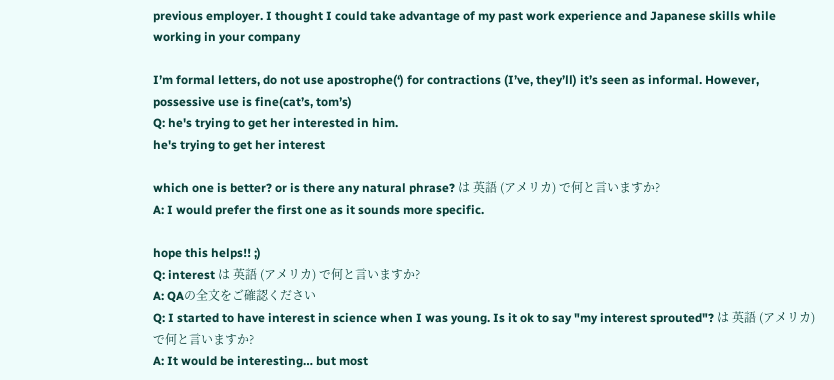previous employer. I thought I could take advantage of my past work experience and Japanese skills while working in your company

I’m formal letters, do not use apostrophe(‘) for contractions (I’ve, they’ll) it’s seen as informal. However, possessive use is fine(cat’s, tom’s)
Q: he's trying to get her interested in him.
he's trying to get her interest

which one is better? or is there any natural phrase? は 英語 (アメリカ) で何と言いますか?
A: I would prefer the first one as it sounds more specific.

hope this helps!! ;)
Q: interest は 英語 (アメリカ) で何と言いますか?
A: QAの全文をご確認ください
Q: I started to have interest in science when I was young. Is it ok to say "my interest sprouted"? は 英語 (アメリカ) で何と言いますか?
A: It would be interesting… but most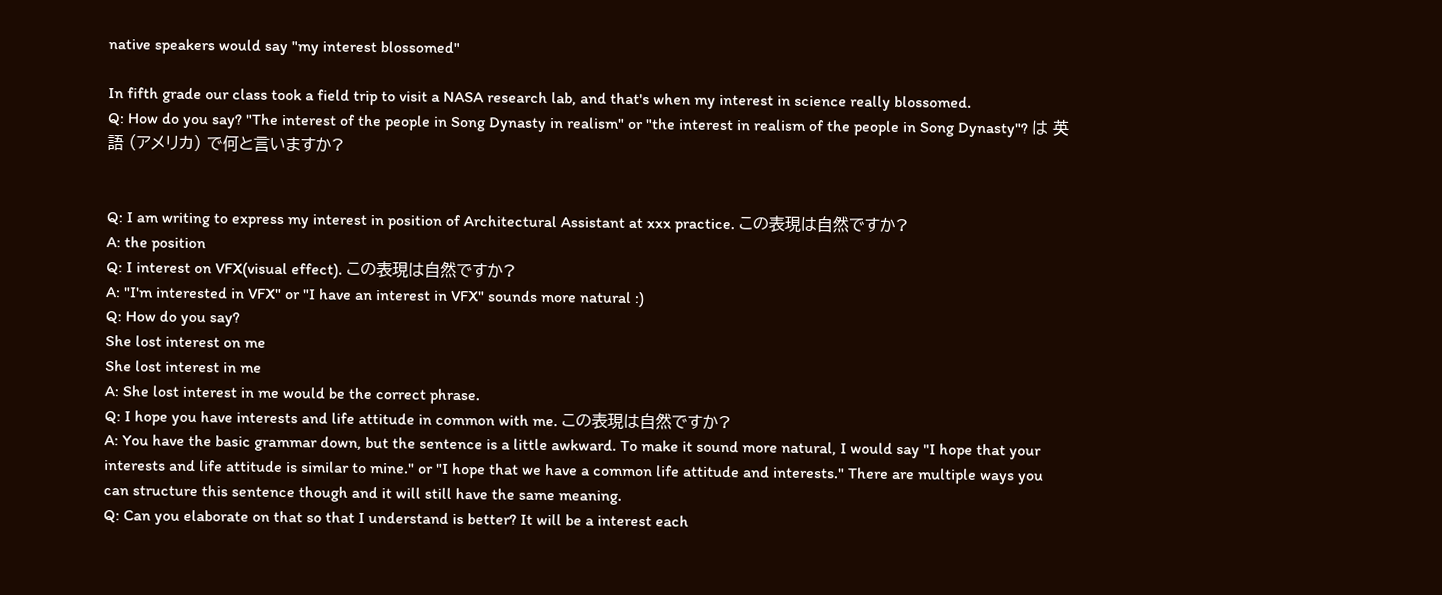native speakers would say "my interest blossomed"

In fifth grade our class took a field trip to visit a NASA research lab, and that's when my interest in science really blossomed.
Q: How do you say? "The interest of the people in Song Dynasty in realism" or "the interest in realism of the people in Song Dynasty"? は 英語 (アメリカ) で何と言いますか?


Q: I am writing to express my interest in position of Architectural Assistant at xxx practice. この表現は自然ですか?
A: the position
Q: I interest on VFX(visual effect). この表現は自然ですか?
A: "I'm interested in VFX" or "I have an interest in VFX" sounds more natural :)
Q: How do you say?
She lost interest on me
She lost interest in me
A: She lost interest in me would be the correct phrase.
Q: I hope you have interests and life attitude in common with me. この表現は自然ですか?
A: You have the basic grammar down, but the sentence is a little awkward. To make it sound more natural, I would say "I hope that your interests and life attitude is similar to mine." or "I hope that we have a common life attitude and interests." There are multiple ways you can structure this sentence though and it will still have the same meaning.
Q: Can you elaborate on that so that I understand is better? It will be a interest each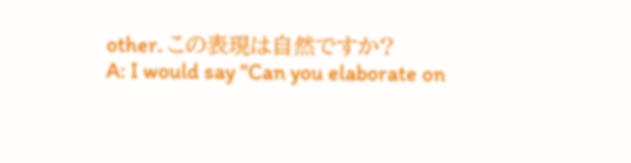other. この表現は自然ですか?
A: I would say "Can you elaborate on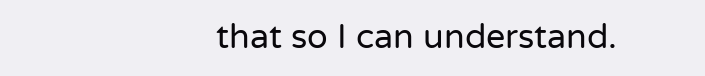that so I can understand.